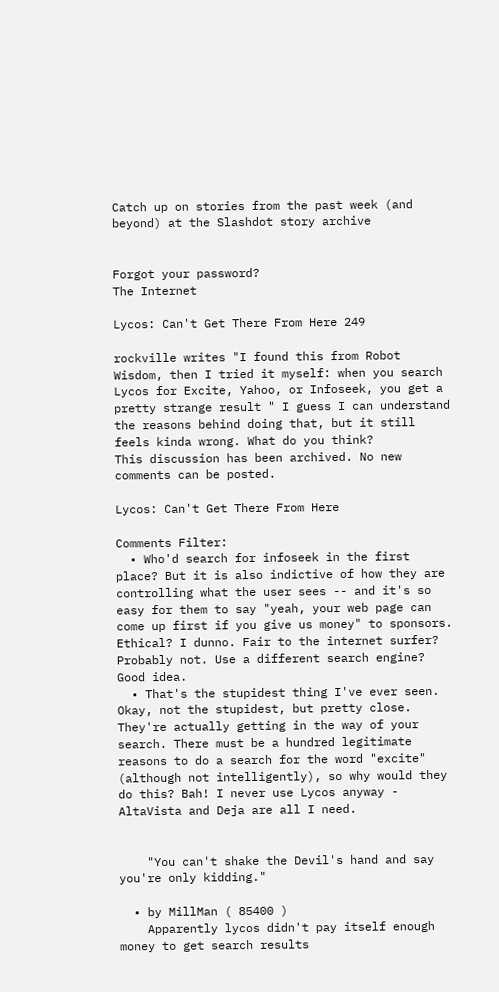Catch up on stories from the past week (and beyond) at the Slashdot story archive


Forgot your password?
The Internet

Lycos: Can't Get There From Here 249

rockville writes "I found this from Robot Wisdom, then I tried it myself: when you search Lycos for Excite, Yahoo, or Infoseek, you get a pretty strange result " I guess I can understand the reasons behind doing that, but it still feels kinda wrong. What do you think?
This discussion has been archived. No new comments can be posted.

Lycos: Can't Get There From Here

Comments Filter:
  • Who'd search for infoseek in the first place? But it is also indictive of how they are controlling what the user sees -- and it's so easy for them to say "yeah, your web page can come up first if you give us money" to sponsors. Ethical? I dunno. Fair to the internet surfer? Probably not. Use a different search engine? Good idea.
  • That's the stupidest thing I've ever seen. Okay, not the stupidest, but pretty close. They're actually getting in the way of your search. There must be a hundred legitimate reasons to do a search for the word "excite" (although not intelligently), so why would they do this? Bah! I never use Lycos anyway - AltaVista and Deja are all I need.


    "You can't shake the Devil's hand and say you're only kidding."

  • by MillMan ( 85400 )
    Apparently lycos didn't pay itself enough money to get search results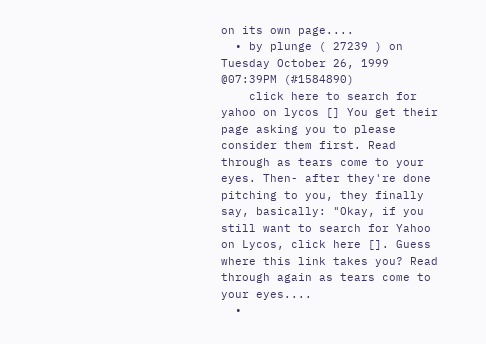on its own page....
  • by plunge ( 27239 ) on Tuesday October 26, 1999 @07:39PM (#1584890)
    click here to search for yahoo on lycos [] You get their page asking you to please consider them first. Read through as tears come to your eyes. Then- after they're done pitching to you, they finally say, basically: "Okay, if you still want to search for Yahoo on Lycos, click here []. Guess where this link takes you? Read through again as tears come to your eyes....
  •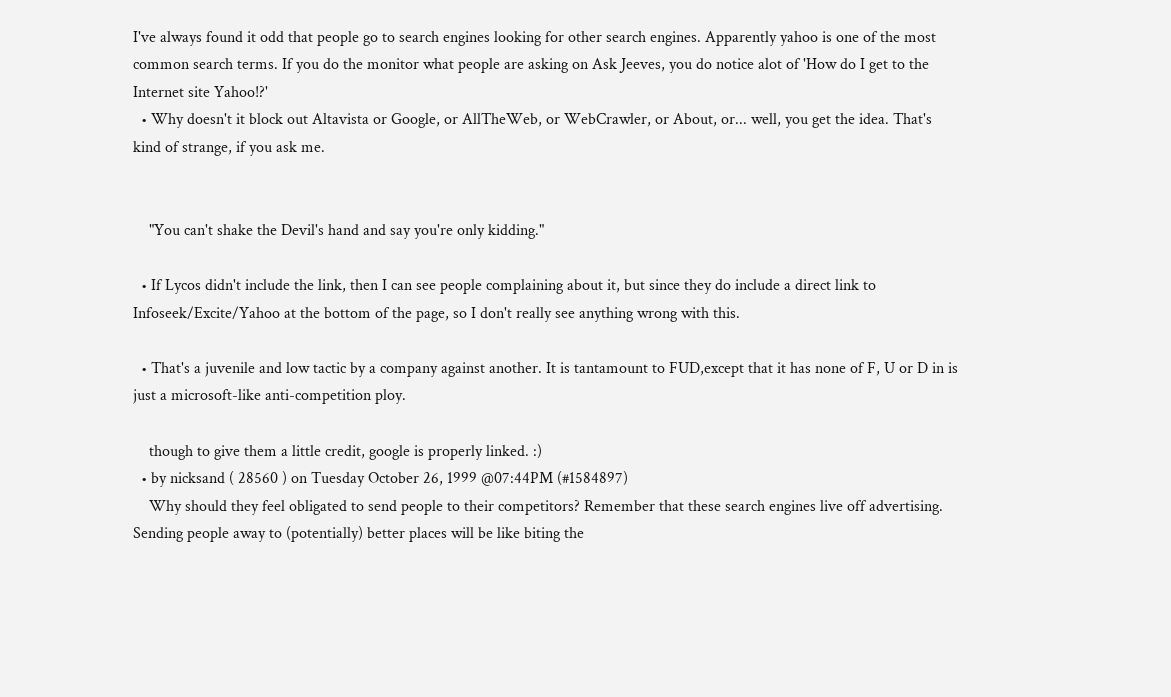I've always found it odd that people go to search engines looking for other search engines. Apparently yahoo is one of the most common search terms. If you do the monitor what people are asking on Ask Jeeves, you do notice alot of 'How do I get to the Internet site Yahoo!?'
  • Why doesn't it block out Altavista or Google, or AllTheWeb, or WebCrawler, or About, or... well, you get the idea. That's kind of strange, if you ask me.


    "You can't shake the Devil's hand and say you're only kidding."

  • If Lycos didn't include the link, then I can see people complaining about it, but since they do include a direct link to Infoseek/Excite/Yahoo at the bottom of the page, so I don't really see anything wrong with this.

  • That's a juvenile and low tactic by a company against another. It is tantamount to FUD,except that it has none of F, U or D in is just a microsoft-like anti-competition ploy.

    though to give them a little credit, google is properly linked. :)
  • by nicksand ( 28560 ) on Tuesday October 26, 1999 @07:44PM (#1584897)
    Why should they feel obligated to send people to their competitors? Remember that these search engines live off advertising. Sending people away to (potentially) better places will be like biting the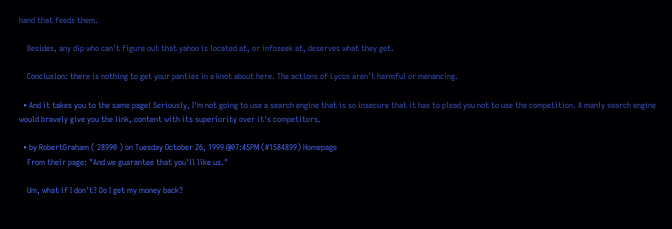hand that feeds them.

    Besides, any dip who can't figure out that yahoo is located at, or infoseek at, deserves what they get.

    Conclusion: there is nothing to get your panties in a knot about here. The actions of Lycos aren't harmful or menancing.

  • And it takes you to the same page! Seriously, I'm not going to use a search engine that is so insecure that it has to plead you not to use the competition. A manly search engine would bravely give you the link, content with its superiority over it's competitors.

  • by RobertGraham ( 28990 ) on Tuesday October 26, 1999 @07:45PM (#1584899) Homepage
    From their page: "And we guarantee that you'll like us."

    Um, what if I don't? Do I get my money back?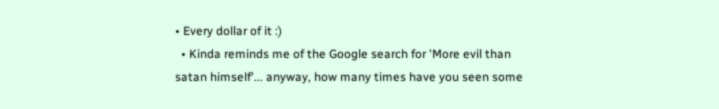• Every dollar of it :)
  • Kinda reminds me of the Google search for 'More evil than satan himself'... anyway, how many times have you seen some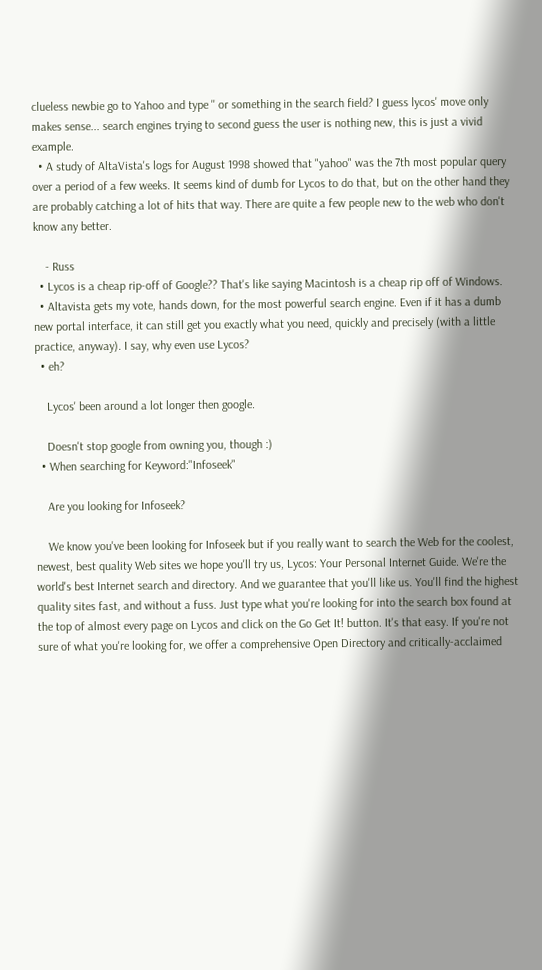clueless newbie go to Yahoo and type '' or something in the search field? I guess lycos' move only makes sense... search engines trying to second guess the user is nothing new, this is just a vivid example.
  • A study of AltaVista's logs for August 1998 showed that "yahoo" was the 7th most popular query over a period of a few weeks. It seems kind of dumb for Lycos to do that, but on the other hand they are probably catching a lot of hits that way. There are quite a few people new to the web who don't know any better.

    - Russ
  • Lycos is a cheap rip-off of Google?? That's like saying Macintosh is a cheap rip off of Windows.
  • Altavista gets my vote, hands down, for the most powerful search engine. Even if it has a dumb new portal interface, it can still get you exactly what you need, quickly and precisely (with a little practice, anyway). I say, why even use Lycos?
  • eh?

    Lycos' been around a lot longer then google.

    Doesn't stop google from owning you, though :)
  • When searching for Keyword:"Infoseek"

    Are you looking for Infoseek?

    We know you've been looking for Infoseek but if you really want to search the Web for the coolest, newest, best quality Web sites we hope you'll try us, Lycos: Your Personal Internet Guide. We're the world's best Internet search and directory. And we guarantee that you'll like us. You'll find the highest quality sites fast, and without a fuss. Just type what you're looking for into the search box found at the top of almost every page on Lycos and click on the Go Get It! button. It's that easy. If you're not sure of what you're looking for, we offer a comprehensive Open Directory and critically-acclaimed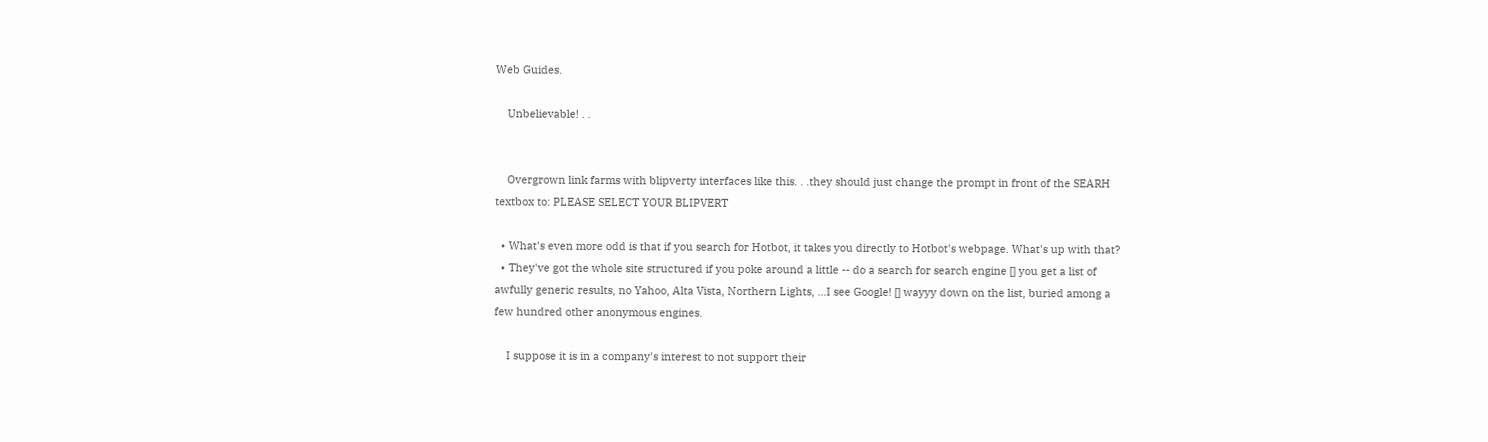Web Guides.

    Unbelievable! . .


    Overgrown link farms with blipverty interfaces like this. . .they should just change the prompt in front of the SEARH textbox to: PLEASE SELECT YOUR BLIPVERT

  • What's even more odd is that if you search for Hotbot, it takes you directly to Hotbot's webpage. What's up with that?
  • They've got the whole site structured if you poke around a little -- do a search for search engine [] you get a list of awfully generic results, no Yahoo, Alta Vista, Northern Lights, ...I see Google! [] wayyy down on the list, buried among a few hundred other anonymous engines.

    I suppose it is in a company's interest to not support their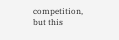competition, but this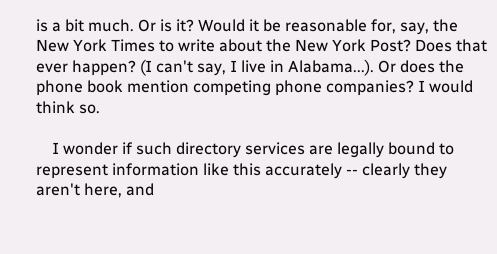is a bit much. Or is it? Would it be reasonable for, say, the New York Times to write about the New York Post? Does that ever happen? (I can't say, I live in Alabama...). Or does the phone book mention competing phone companies? I would think so.

    I wonder if such directory services are legally bound to represent information like this accurately -- clearly they aren't here, and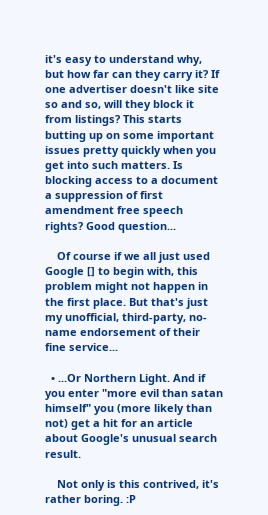it's easy to understand why, but how far can they carry it? If one advertiser doesn't like site so and so, will they block it from listings? This starts butting up on some important issues pretty quickly when you get into such matters. Is blocking access to a document a suppression of first amendment free speech rights? Good question...

    Of course if we all just used Google [] to begin with, this problem might not happen in the first place. But that's just my unofficial, third-party, no-name endorsement of their fine service...

  • ...Or Northern Light. And if you enter "more evil than satan himself" you (more likely than not) get a hit for an article about Google's unusual search result.

    Not only is this contrived, it's rather boring. :P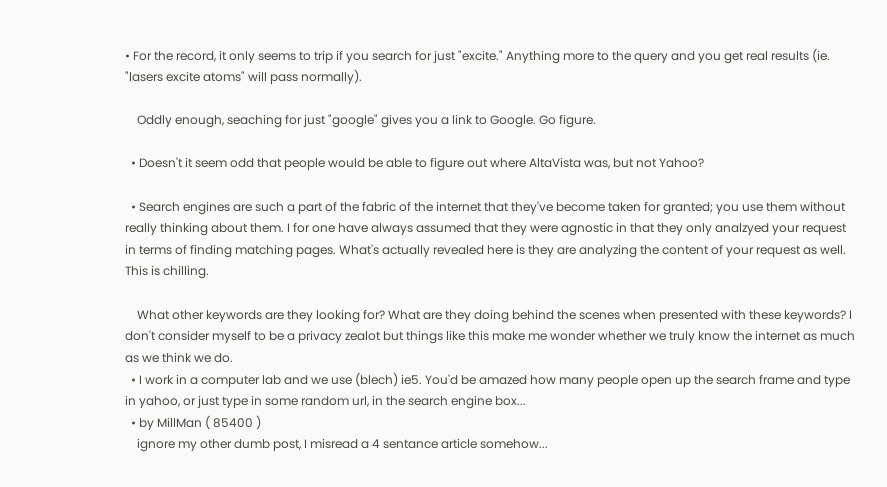• For the record, it only seems to trip if you search for just "excite." Anything more to the query and you get real results (ie. "lasers excite atoms" will pass normally).

    Oddly enough, seaching for just "google" gives you a link to Google. Go figure.

  • Doesn't it seem odd that people would be able to figure out where AltaVista was, but not Yahoo?

  • Search engines are such a part of the fabric of the internet that they've become taken for granted; you use them without really thinking about them. I for one have always assumed that they were agnostic in that they only analzyed your request in terms of finding matching pages. What's actually revealed here is they are analyzing the content of your request as well. This is chilling.

    What other keywords are they looking for? What are they doing behind the scenes when presented with these keywords? I don't consider myself to be a privacy zealot but things like this make me wonder whether we truly know the internet as much as we think we do.
  • I work in a computer lab and we use (blech) ie5. You'd be amazed how many people open up the search frame and type in yahoo, or just type in some random url, in the search engine box...
  • by MillMan ( 85400 )
    ignore my other dumb post, I misread a 4 sentance article somehow...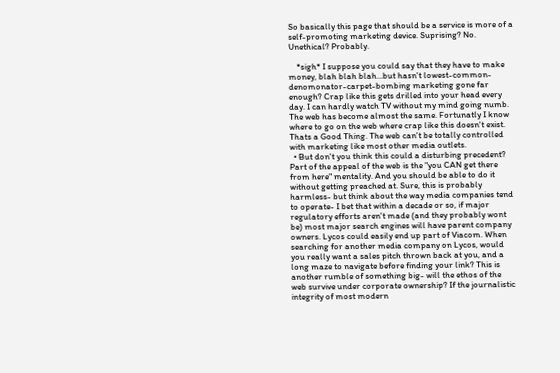So basically this page that should be a service is more of a self-promoting marketing device. Suprising? No. Unethical? Probably.

    *sigh* I suppose you could say that they have to make money, blah blah blah...but hasn't lowest-common-denomonator-carpet-bombing marketing gone far enough? Crap like this gets drilled into your head every day. I can hardly watch TV without my mind going numb. The web has become almost the same. Fortunatly I know where to go on the web where crap like this doesn't exist. Thats a Good Thing. The web can't be totally controlled with marketing like most other media outlets.
  • But don't you think this could a disturbing precedent? Part of the appeal of the web is the "you CAN get there from here" mentality. And you should be able to do it without getting preached at. Sure, this is probably harmless- but think about the way media companies tend to operate- I bet that within a decade or so, if major regulatory efforts aren't made (and they probably wont be) most major search engines will have parent company owners. Lycos could easily end up part of Viacom. When searching for another media company on Lycos, would you really want a sales pitch thrown back at you, and a long maze to navigate before finding your link? This is another rumble of something big- will the ethos of the web survive under corporate ownership? If the journalistic integrity of most modern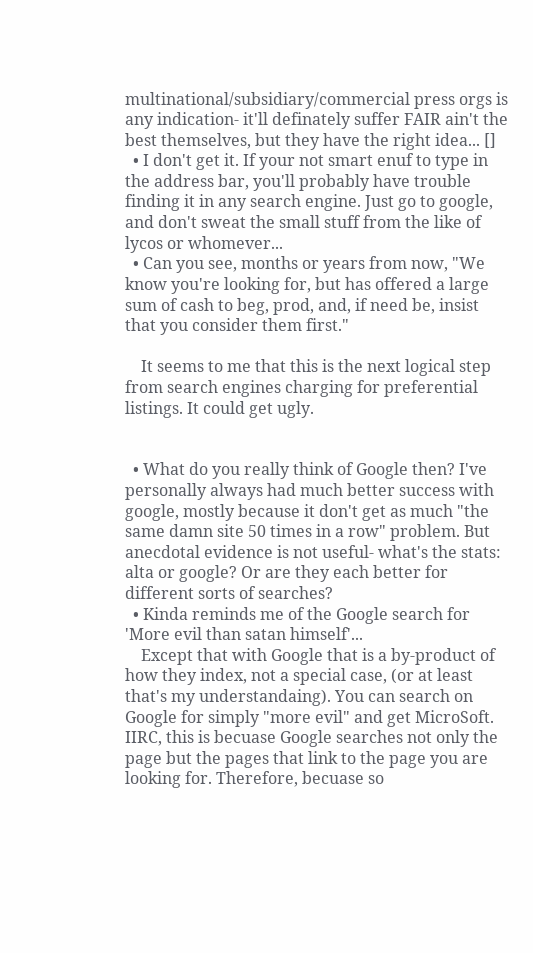multinational/subsidiary/commercial press orgs is any indication- it'll definately suffer FAIR ain't the best themselves, but they have the right idea... []
  • I don't get it. If your not smart enuf to type in the address bar, you'll probably have trouble finding it in any search engine. Just go to google, and don't sweat the small stuff from the like of lycos or whomever...
  • Can you see, months or years from now, "We know you're looking for, but has offered a large sum of cash to beg, prod, and, if need be, insist that you consider them first."

    It seems to me that this is the next logical step from search engines charging for preferential listings. It could get ugly.


  • What do you really think of Google then? I've personally always had much better success with google, mostly because it don't get as much "the same damn site 50 times in a row" problem. But anecdotal evidence is not useful- what's the stats: alta or google? Or are they each better for different sorts of searches?
  • Kinda reminds me of the Google search for 'More evil than satan himself'...
    Except that with Google that is a by-product of how they index, not a special case, (or at least that's my understandaing). You can search on Google for simply "more evil" and get MicroSoft. IIRC, this is becuase Google searches not only the page but the pages that link to the page you are looking for. Therefore, becuase so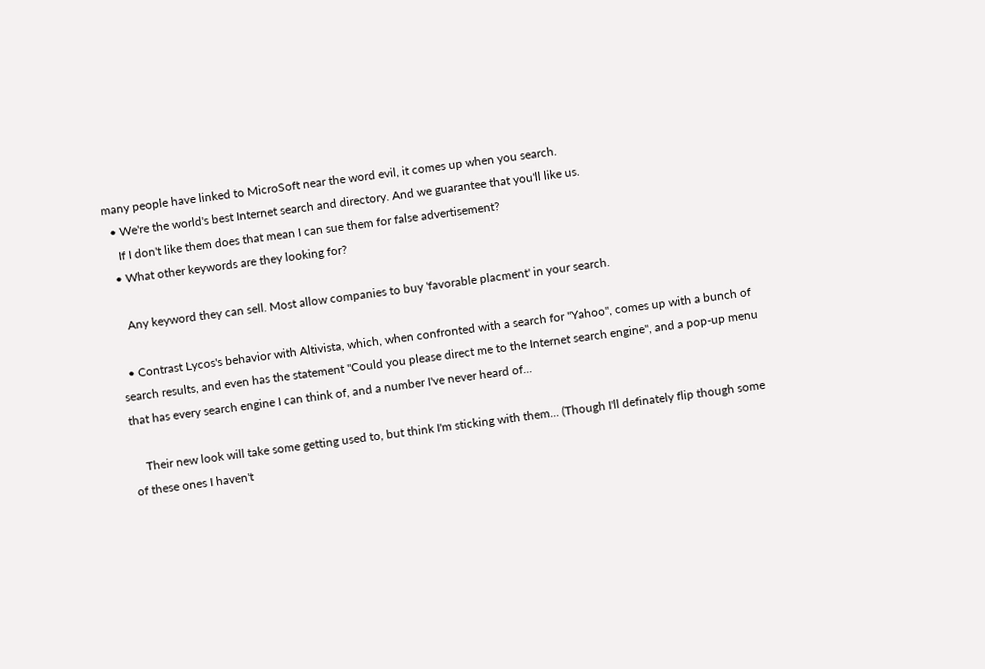many people have linked to MicroSoft near the word evil, it comes up when you search.
  • We're the world's best Internet search and directory. And we guarantee that you'll like us.
    If I don't like them does that mean I can sue them for false advertisement?
  • What other keywords are they looking for?

    Any keyword they can sell. Most allow companies to buy 'favorable placment' in your search.

  • Contrast Lycos's behavior with Altivista, which, when confronted with a search for "Yahoo", comes up with a bunch of search results, and even has the statement "Could you please direct me to the Internet search engine", and a pop-up menu that has every search engine I can think of, and a number I've never heard of...

    Their new look will take some getting used to, but think I'm sticking with them... (Though I'll definately flip though some of these ones I haven't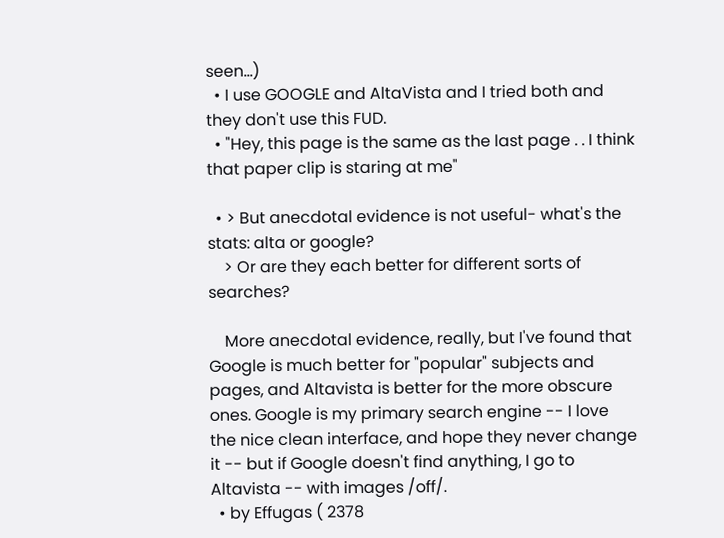seen...)
  • I use GOOGLE and AltaVista and I tried both and they don't use this FUD.
  • "Hey, this page is the same as the last page . . I think that paper clip is staring at me"

  • > But anecdotal evidence is not useful- what's the stats: alta or google?
    > Or are they each better for different sorts of searches?

    More anecdotal evidence, really, but I've found that Google is much better for "popular" subjects and pages, and Altavista is better for the more obscure ones. Google is my primary search engine -- I love the nice clean interface, and hope they never change it -- but if Google doesn't find anything, I go to Altavista -- with images /off/.
  • by Effugas ( 2378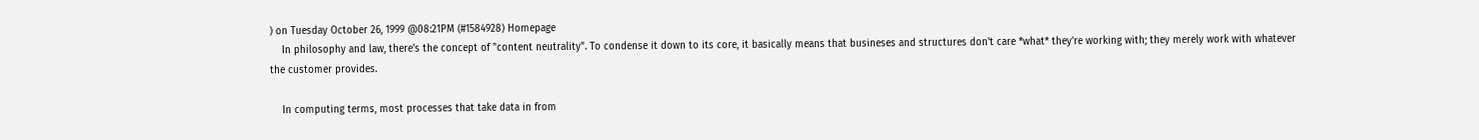) on Tuesday October 26, 1999 @08:21PM (#1584928) Homepage
    In philosophy and law, there's the concept of "content neutrality". To condense it down to its core, it basically means that busineses and structures don't care *what* they're working with; they merely work with whatever the customer provides.

    In computing terms, most processes that take data in from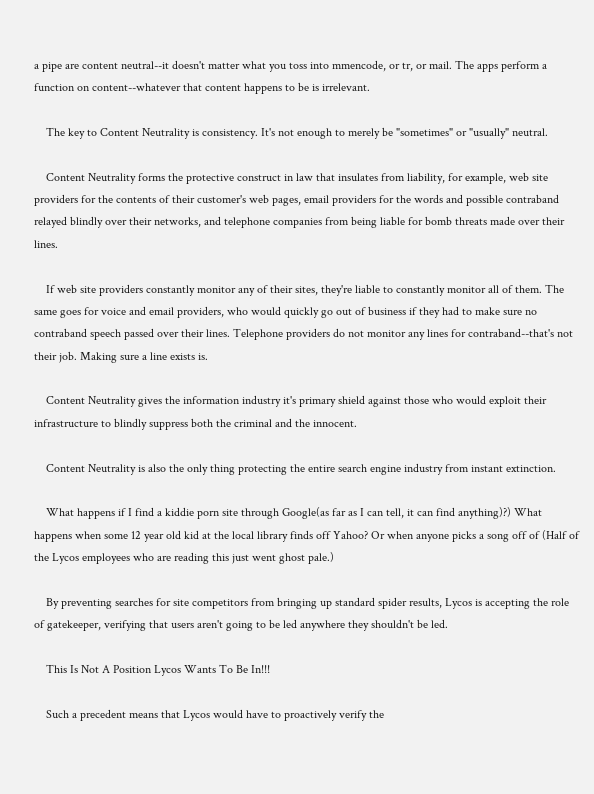a pipe are content neutral--it doesn't matter what you toss into mmencode, or tr, or mail. The apps perform a function on content--whatever that content happens to be is irrelevant.

    The key to Content Neutrality is consistency. It's not enough to merely be "sometimes" or "usually" neutral.

    Content Neutrality forms the protective construct in law that insulates from liability, for example, web site providers for the contents of their customer's web pages, email providers for the words and possible contraband relayed blindly over their networks, and telephone companies from being liable for bomb threats made over their lines.

    If web site providers constantly monitor any of their sites, they're liable to constantly monitor all of them. The same goes for voice and email providers, who would quickly go out of business if they had to make sure no contraband speech passed over their lines. Telephone providers do not monitor any lines for contraband--that's not their job. Making sure a line exists is.

    Content Neutrality gives the information industry it's primary shield against those who would exploit their infrastructure to blindly suppress both the criminal and the innocent.

    Content Neutrality is also the only thing protecting the entire search engine industry from instant extinction.

    What happens if I find a kiddie porn site through Google(as far as I can tell, it can find anything)?) What happens when some 12 year old kid at the local library finds off Yahoo? Or when anyone picks a song off of (Half of the Lycos employees who are reading this just went ghost pale.)

    By preventing searches for site competitors from bringing up standard spider results, Lycos is accepting the role of gatekeeper, verifying that users aren't going to be led anywhere they shouldn't be led.

    This Is Not A Position Lycos Wants To Be In!!!

    Such a precedent means that Lycos would have to proactively verify the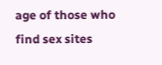age of those who find sex sites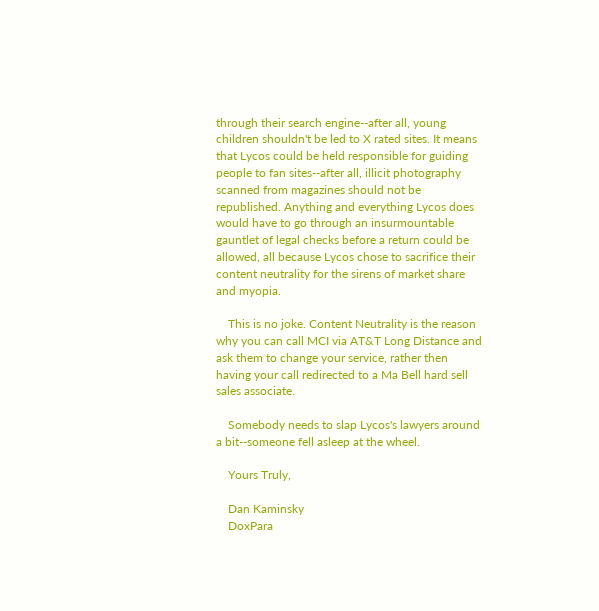through their search engine--after all, young children shouldn't be led to X rated sites. It means that Lycos could be held responsible for guiding people to fan sites--after all, illicit photography scanned from magazines should not be republished. Anything and everything Lycos does would have to go through an insurmountable gauntlet of legal checks before a return could be allowed, all because Lycos chose to sacrifice their content neutrality for the sirens of market share and myopia.

    This is no joke. Content Neutrality is the reason why you can call MCI via AT&T Long Distance and ask them to change your service, rather then having your call redirected to a Ma Bell hard sell sales associate.

    Somebody needs to slap Lycos's lawyers around a bit--someone fell asleep at the wheel.

    Yours Truly,

    Dan Kaminsky
    DoxPara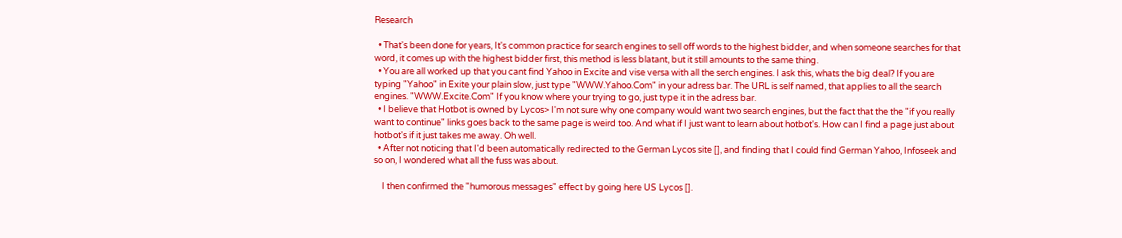Research

  • That's been done for years, It's common practice for search engines to sell off words to the highest bidder, and when someone searches for that word, it comes up with the highest bidder first, this method is less blatant, but it still amounts to the same thing.
  • You are all worked up that you cant find Yahoo in Excite and vise versa with all the serch engines. I ask this, whats the big deal? If you are typing "Yahoo" in Exite your plain slow, just type "WWW.Yahoo.Com" in your adress bar. The URL is self named, that applies to all the search engines. "WWW.Excite.Com" If you know where your trying to go, just type it in the adress bar.
  • I believe that Hotbot is owned by Lycos> I'm not sure why one company would want two search engines, but the fact that the the "if you really want to continue" links goes back to the same page is weird too. And what if I just want to learn about hotbot's. How can I find a page just about hotbot's if it just takes me away. Oh well.
  • After not noticing that I'd been automatically redirected to the German Lycos site [], and finding that I could find German Yahoo, Infoseek and so on, I wondered what all the fuss was about.

    I then confirmed the "humorous messages" effect by going here US Lycos [].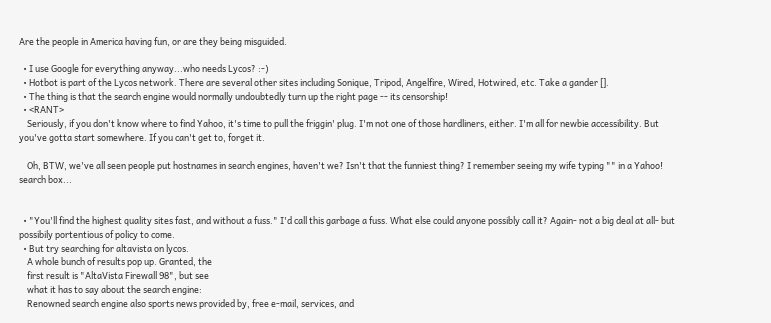Are the people in America having fun, or are they being misguided.

  • I use Google for everything anyway...who needs Lycos? :-)
  • Hotbot is part of the Lycos network. There are several other sites including Sonique, Tripod, Angelfire, Wired, Hotwired, etc. Take a gander [].
  • The thing is that the search engine would normally undoubtedly turn up the right page -- its censorship!
  • <RANT>
    Seriously, if you don't know where to find Yahoo, it's time to pull the friggin' plug. I'm not one of those hardliners, either. I'm all for newbie accessibility. But you've gotta start somewhere. If you can't get to, forget it.

    Oh, BTW, we've all seen people put hostnames in search engines, haven't we? Isn't that the funniest thing? I remember seeing my wife typing "" in a Yahoo! search box...


  • "You'll find the highest quality sites fast, and without a fuss." I'd call this garbage a fuss. What else could anyone possibly call it? Again- not a big deal at all- but possibily portentious of policy to come.
  • But try searching for altavista on lycos.
    A whole bunch of results pop up. Granted, the
    first result is "AltaVista Firewall 98", but see
    what it has to say about the search engine:
    Renowned search engine also sports news provided by, free e-mail, services, and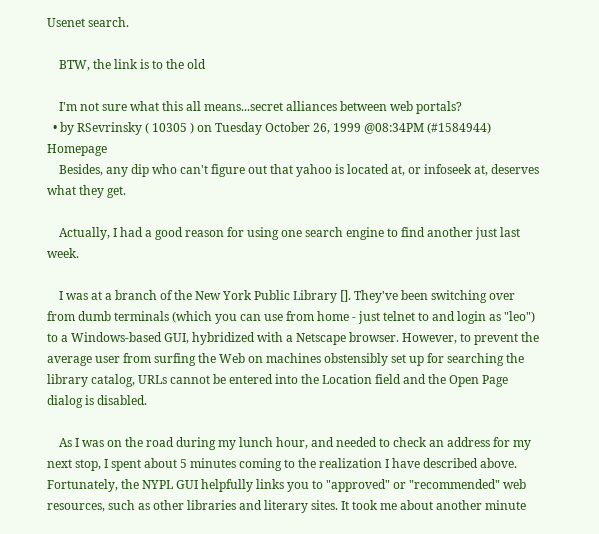Usenet search.

    BTW, the link is to the old

    I'm not sure what this all means...secret alliances between web portals?
  • by RSevrinsky ( 10305 ) on Tuesday October 26, 1999 @08:34PM (#1584944) Homepage
    Besides, any dip who can't figure out that yahoo is located at, or infoseek at, deserves what they get.

    Actually, I had a good reason for using one search engine to find another just last week.

    I was at a branch of the New York Public Library []. They've been switching over from dumb terminals (which you can use from home - just telnet to and login as "leo") to a Windows-based GUI, hybridized with a Netscape browser. However, to prevent the average user from surfing the Web on machines obstensibly set up for searching the library catalog, URLs cannot be entered into the Location field and the Open Page dialog is disabled.

    As I was on the road during my lunch hour, and needed to check an address for my next stop, I spent about 5 minutes coming to the realization I have described above. Fortunately, the NYPL GUI helpfully links you to "approved" or "recommended" web resources, such as other libraries and literary sites. It took me about another minute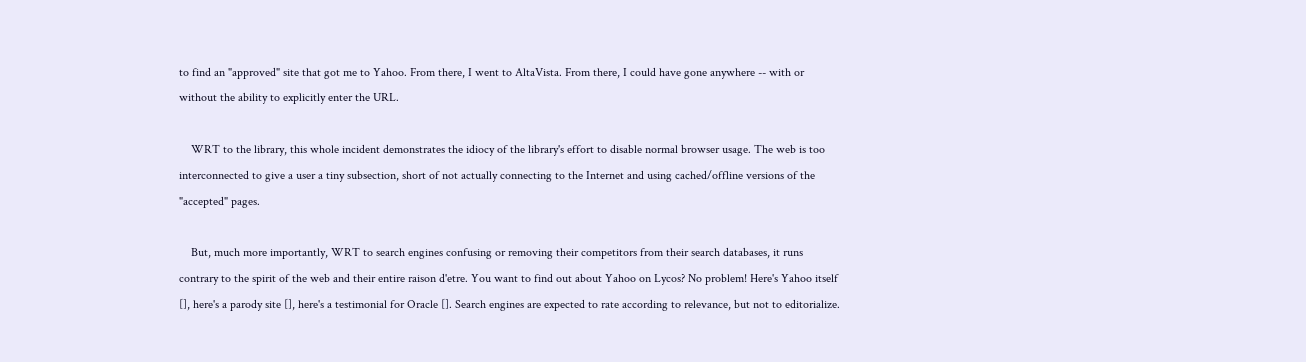to find an "approved" site that got me to Yahoo. From there, I went to AltaVista. From there, I could have gone anywhere -- with or without the ability to explicitly enter the URL.

    WRT to the library, this whole incident demonstrates the idiocy of the library's effort to disable normal browser usage. The web is too interconnected to give a user a tiny subsection, short of not actually connecting to the Internet and using cached/offline versions of the "accepted" pages.

    But, much more importantly, WRT to search engines confusing or removing their competitors from their search databases, it runs contrary to the spirit of the web and their entire raison d'etre. You want to find out about Yahoo on Lycos? No problem! Here's Yahoo itself [], here's a parody site [], here's a testimonial for Oracle []. Search engines are expected to rate according to relevance, but not to editorialize.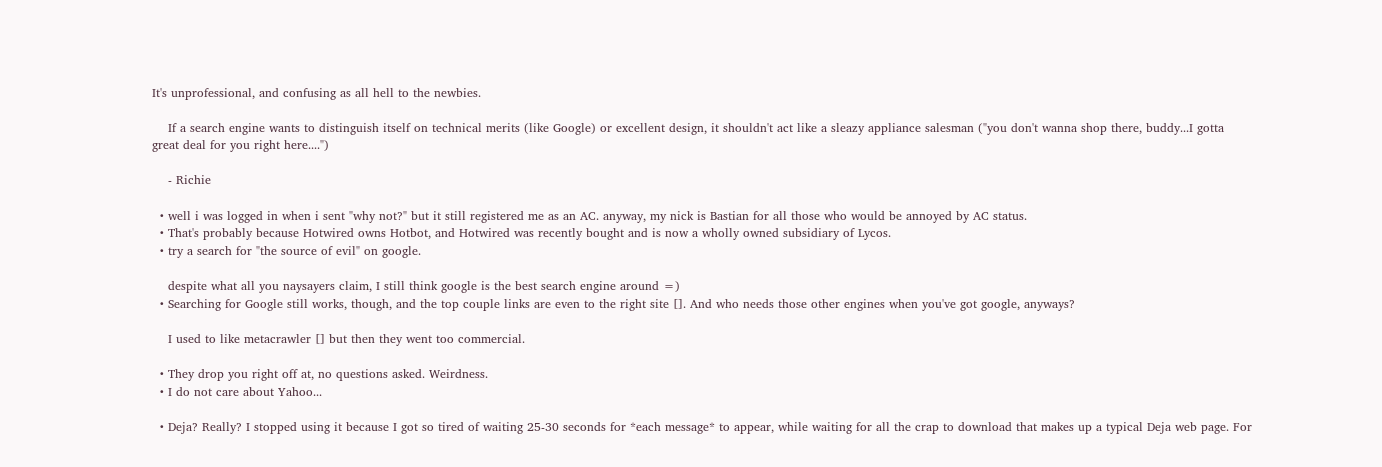It's unprofessional, and confusing as all hell to the newbies.

    If a search engine wants to distinguish itself on technical merits (like Google) or excellent design, it shouldn't act like a sleazy appliance salesman ("you don't wanna shop there, buddy...I gotta great deal for you right here....")

    - Richie

  • well i was logged in when i sent "why not?" but it still registered me as an AC. anyway, my nick is Bastian for all those who would be annoyed by AC status.
  • That's probably because Hotwired owns Hotbot, and Hotwired was recently bought and is now a wholly owned subsidiary of Lycos.
  • try a search for "the source of evil" on google.

    despite what all you naysayers claim, I still think google is the best search engine around =)
  • Searching for Google still works, though, and the top couple links are even to the right site []. And who needs those other engines when you've got google, anyways?

    I used to like metacrawler [] but then they went too commercial.

  • They drop you right off at, no questions asked. Weirdness.
  • I do not care about Yahoo...

  • Deja? Really? I stopped using it because I got so tired of waiting 25-30 seconds for *each message* to appear, while waiting for all the crap to download that makes up a typical Deja web page. For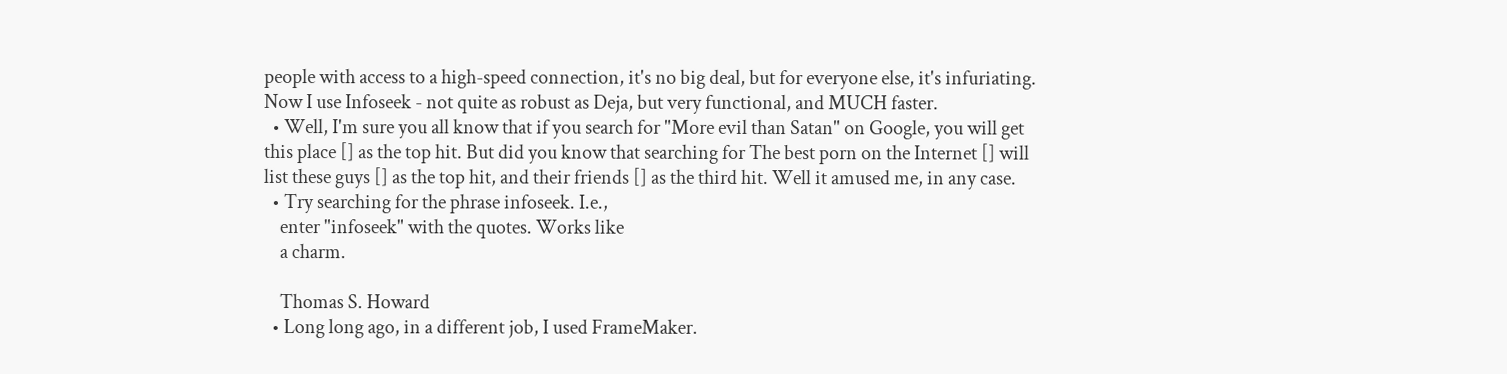people with access to a high-speed connection, it's no big deal, but for everyone else, it's infuriating. Now I use Infoseek - not quite as robust as Deja, but very functional, and MUCH faster.
  • Well, I'm sure you all know that if you search for "More evil than Satan" on Google, you will get this place [] as the top hit. But did you know that searching for The best porn on the Internet [] will list these guys [] as the top hit, and their friends [] as the third hit. Well it amused me, in any case.
  • Try searching for the phrase infoseek. I.e.,
    enter "infoseek" with the quotes. Works like
    a charm.

    Thomas S. Howard
  • Long long ago, in a different job, I used FrameMaker.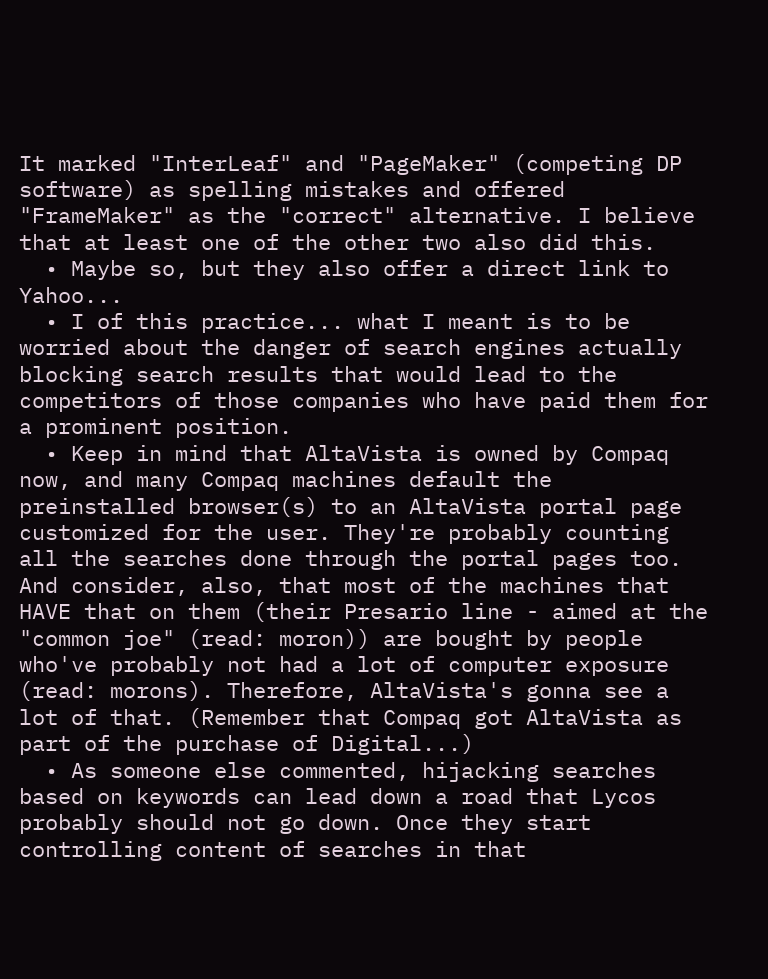It marked "InterLeaf" and "PageMaker" (competing DP software) as spelling mistakes and offered "FrameMaker" as the "correct" alternative. I believe that at least one of the other two also did this.
  • Maybe so, but they also offer a direct link to Yahoo...
  • I of this practice... what I meant is to be worried about the danger of search engines actually blocking search results that would lead to the competitors of those companies who have paid them for a prominent position.
  • Keep in mind that AltaVista is owned by Compaq now, and many Compaq machines default the preinstalled browser(s) to an AltaVista portal page customized for the user. They're probably counting all the searches done through the portal pages too. And consider, also, that most of the machines that HAVE that on them (their Presario line - aimed at the "common joe" (read: moron)) are bought by people who've probably not had a lot of computer exposure (read: morons). Therefore, AltaVista's gonna see a lot of that. (Remember that Compaq got AltaVista as part of the purchase of Digital...)
  • As someone else commented, hijacking searches based on keywords can lead down a road that Lycos probably should not go down. Once they start controlling content of searches in that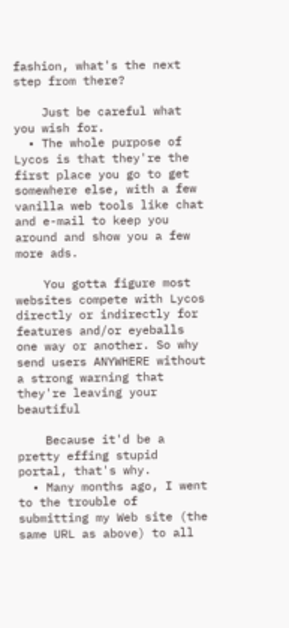fashion, what's the next step from there?

    Just be careful what you wish for.
  • The whole purpose of Lycos is that they're the first place you go to get somewhere else, with a few vanilla web tools like chat and e-mail to keep you around and show you a few more ads.

    You gotta figure most websites compete with Lycos directly or indirectly for features and/or eyeballs one way or another. So why send users ANYWHERE without a strong warning that they're leaving your beautiful

    Because it'd be a pretty effing stupid portal, that's why.
  • Many months ago, I went to the trouble of submitting my Web site (the same URL as above) to all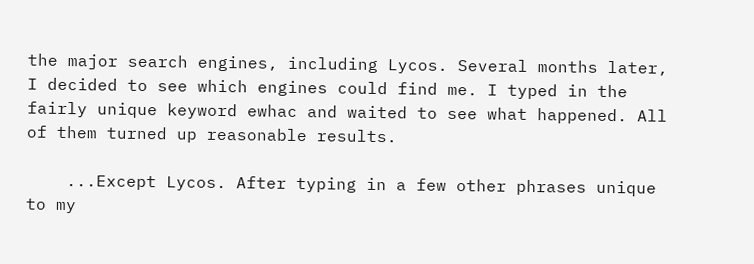the major search engines, including Lycos. Several months later, I decided to see which engines could find me. I typed in the fairly unique keyword ewhac and waited to see what happened. All of them turned up reasonable results.

    ...Except Lycos. After typing in a few other phrases unique to my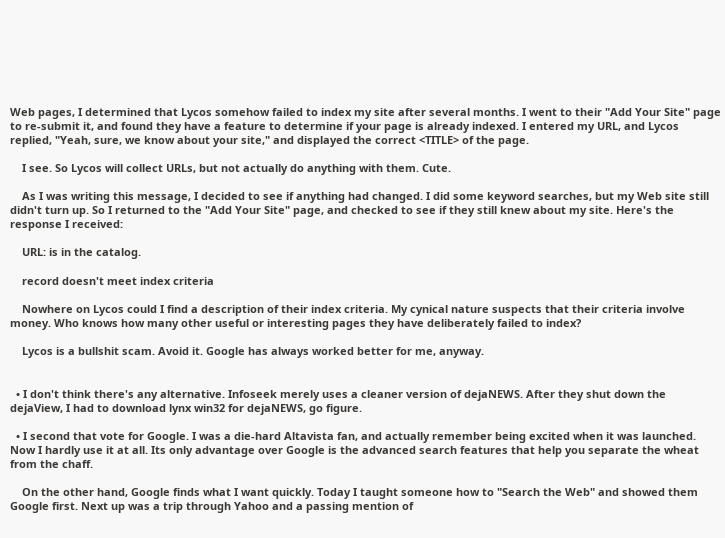Web pages, I determined that Lycos somehow failed to index my site after several months. I went to their "Add Your Site" page to re-submit it, and found they have a feature to determine if your page is already indexed. I entered my URL, and Lycos replied, "Yeah, sure, we know about your site," and displayed the correct <TITLE> of the page.

    I see. So Lycos will collect URLs, but not actually do anything with them. Cute.

    As I was writing this message, I decided to see if anything had changed. I did some keyword searches, but my Web site still didn't turn up. So I returned to the "Add Your Site" page, and checked to see if they still knew about my site. Here's the response I received:

    URL: is in the catalog.

    record doesn't meet index criteria

    Nowhere on Lycos could I find a description of their index criteria. My cynical nature suspects that their criteria involve money. Who knows how many other useful or interesting pages they have deliberately failed to index?

    Lycos is a bullshit scam. Avoid it. Google has always worked better for me, anyway.


  • I don't think there's any alternative. Infoseek merely uses a cleaner version of dejaNEWS. After they shut down the dejaView, I had to download lynx win32 for dejaNEWS, go figure.

  • I second that vote for Google. I was a die-hard Altavista fan, and actually remember being excited when it was launched. Now I hardly use it at all. Its only advantage over Google is the advanced search features that help you separate the wheat from the chaff.

    On the other hand, Google finds what I want quickly. Today I taught someone how to "Search the Web" and showed them Google first. Next up was a trip through Yahoo and a passing mention of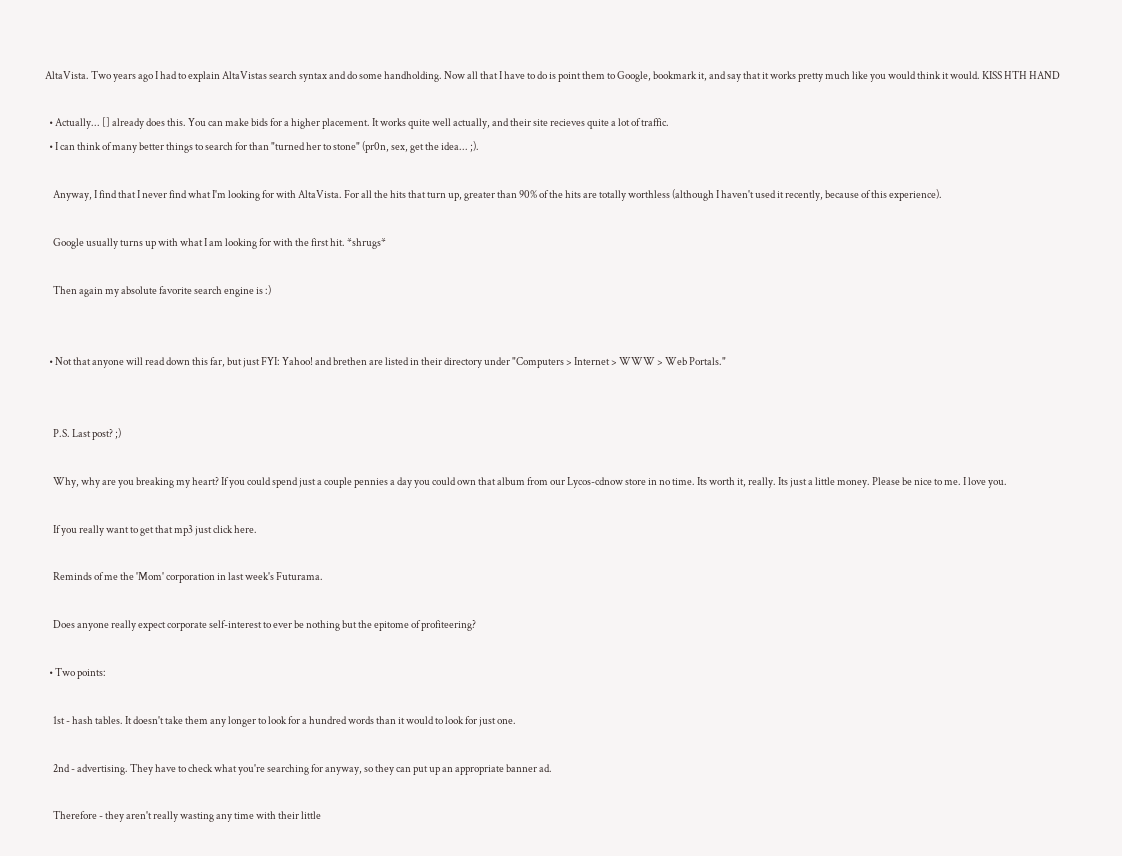AltaVista. Two years ago I had to explain AltaVistas search syntax and do some handholding. Now all that I have to do is point them to Google, bookmark it, and say that it works pretty much like you would think it would. KISS HTH HAND

  • Actually... [] already does this. You can make bids for a higher placement. It works quite well actually, and their site recieves quite a lot of traffic.
  • I can think of many better things to search for than "turned her to stone" (pr0n, sex, get the idea... ;).

    Anyway, I find that I never find what I'm looking for with AltaVista. For all the hits that turn up, greater than 90% of the hits are totally worthless (although I haven't used it recently, because of this experience).

    Google usually turns up with what I am looking for with the first hit. *shrugs*

    Then again my absolute favorite search engine is :)


  • Not that anyone will read down this far, but just FYI: Yahoo! and brethen are listed in their directory under "Computers > Internet > WWW > Web Portals."


    P.S. Last post? ;)

    Why, why are you breaking my heart? If you could spend just a couple pennies a day you could own that album from our Lycos-cdnow store in no time. Its worth it, really. Its just a little money. Please be nice to me. I love you.

    If you really want to get that mp3 just click here.

    Reminds of me the 'Mom' corporation in last week's Futurama.

    Does anyone really expect corporate self-interest to ever be nothing but the epitome of profiteering?

  • Two points:

    1st - hash tables. It doesn't take them any longer to look for a hundred words than it would to look for just one.

    2nd - advertising. They have to check what you're searching for anyway, so they can put up an appropriate banner ad.

    Therefore - they aren't really wasting any time with their little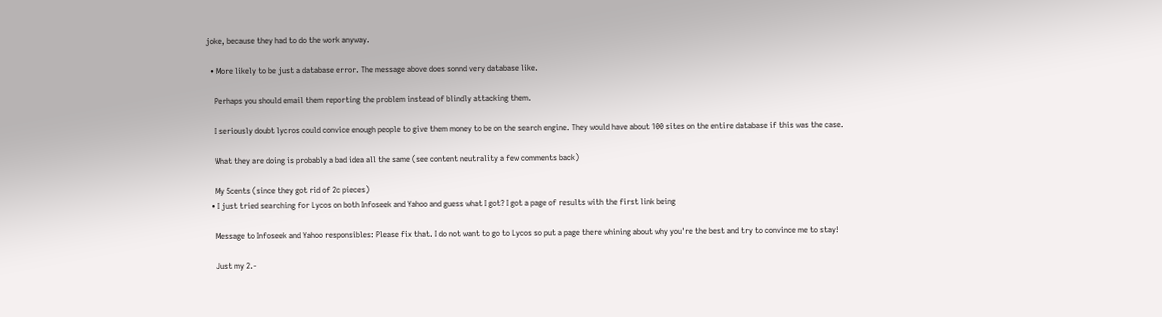joke, because they had to do the work anyway.

  • More likely to be just a database error. The message above does sonnd very database like.

    Perhaps you should email them reporting the problem instead of blindly attacking them.

    I seriously doubt lycros could convice enough people to give them money to be on the search engine. They would have about 100 sites on the entire database if this was the case.

    What they are doing is probably a bad idea all the same (see content neutrality a few comments back)

    My 5cents (since they got rid of 2c pieces)
  • I just tried searching for Lycos on both Infoseek and Yahoo and guess what I got? I got a page of results with the first link being

    Message to Infoseek and Yahoo responsibles: Please fix that. I do not want to go to Lycos so put a page there whining about why you're the best and try to convince me to stay!

    Just my 2.-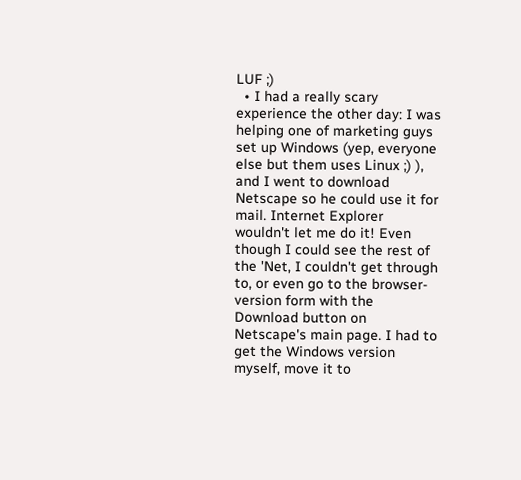LUF ;)
  • I had a really scary experience the other day: I was helping one of marketing guys set up Windows (yep, everyone else but them uses Linux ;) ), and I went to download Netscape so he could use it for mail. Internet Explorer wouldn't let me do it! Even though I could see the rest of the 'Net, I couldn't get through to, or even go to the browser-version form with the Download button on Netscape's main page. I had to get the Windows version myself, move it to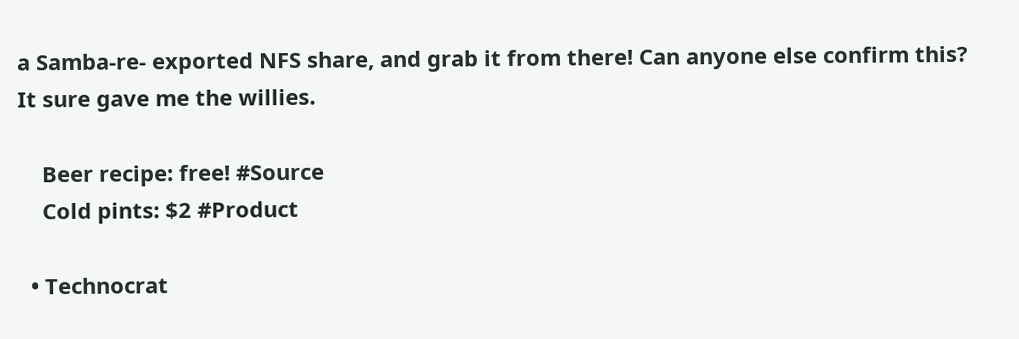a Samba-re- exported NFS share, and grab it from there! Can anyone else confirm this? It sure gave me the willies.

    Beer recipe: free! #Source
    Cold pints: $2 #Product

  • Technocrat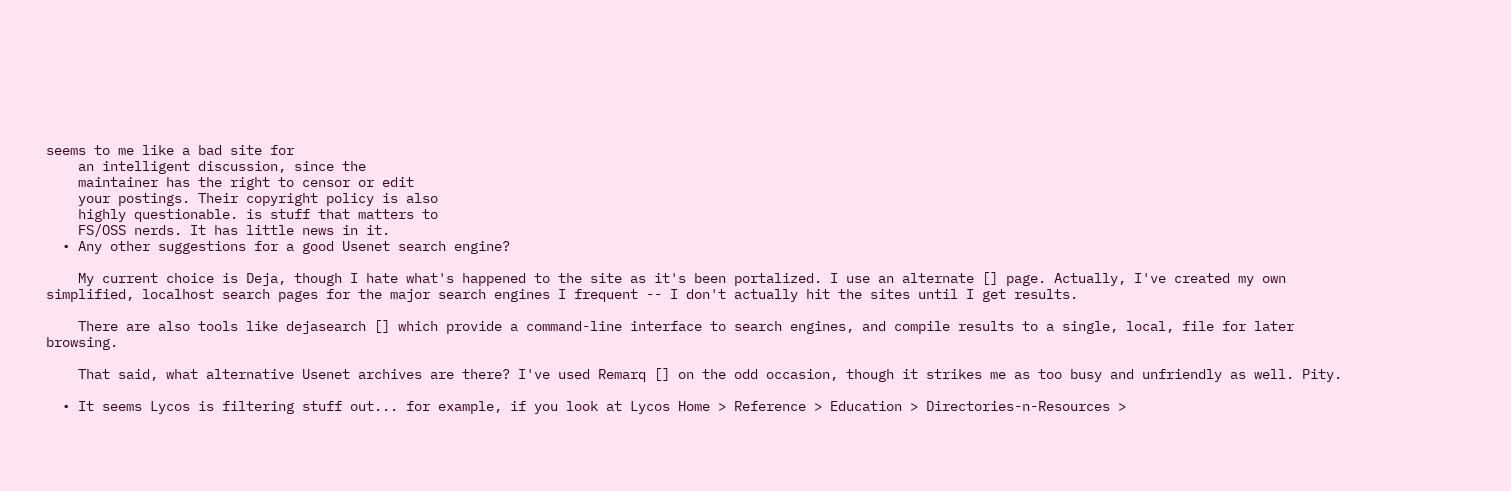seems to me like a bad site for
    an intelligent discussion, since the
    maintainer has the right to censor or edit
    your postings. Their copyright policy is also
    highly questionable. is stuff that matters to
    FS/OSS nerds. It has little news in it.
  • Any other suggestions for a good Usenet search engine?

    My current choice is Deja, though I hate what's happened to the site as it's been portalized. I use an alternate [] page. Actually, I've created my own simplified, localhost search pages for the major search engines I frequent -- I don't actually hit the sites until I get results.

    There are also tools like dejasearch [] which provide a command-line interface to search engines, and compile results to a single, local, file for later browsing.

    That said, what alternative Usenet archives are there? I've used Remarq [] on the odd occasion, though it strikes me as too busy and unfriendly as well. Pity.

  • It seems Lycos is filtering stuff out... for example, if you look at Lycos Home > Reference > Education > Directories-n-Resources >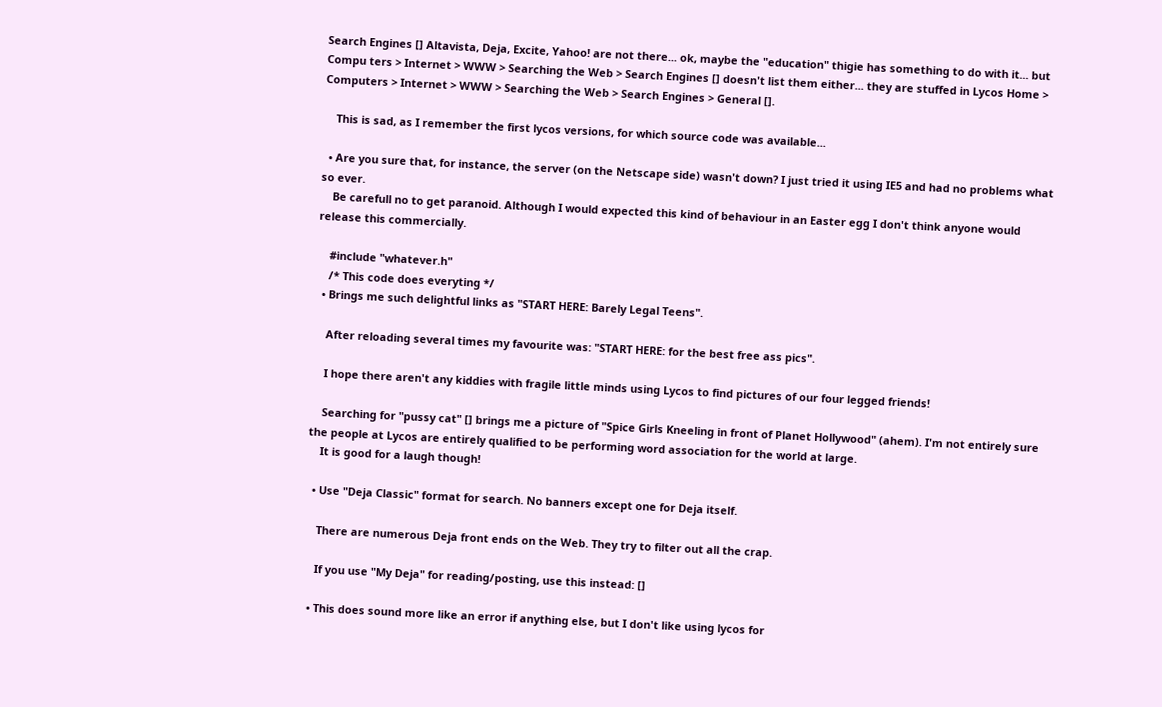Search Engines [] Altavista, Deja, Excite, Yahoo! are not there... ok, maybe the "education" thigie has something to do with it... but Compu ters > Internet > WWW > Searching the Web > Search Engines [] doesn't list them either... they are stuffed in Lycos Home > Computers > Internet > WWW > Searching the Web > Search Engines > General [].

    This is sad, as I remember the first lycos versions, for which source code was available...

  • Are you sure that, for instance, the server (on the Netscape side) wasn't down? I just tried it using IE5 and had no problems what so ever.
    Be carefull no to get paranoid. Although I would expected this kind of behaviour in an Easter egg I don't think anyone would release this commercially.

    #include "whatever.h"
    /* This code does everyting */
  • Brings me such delightful links as "START HERE: Barely Legal Teens".

    After reloading several times my favourite was: "START HERE: for the best free ass pics".

    I hope there aren't any kiddies with fragile little minds using Lycos to find pictures of our four legged friends!

    Searching for "pussy cat" [] brings me a picture of "Spice Girls Kneeling in front of Planet Hollywood" (ahem). I'm not entirely sure the people at Lycos are entirely qualified to be performing word association for the world at large.
    It is good for a laugh though!

  • Use "Deja Classic" format for search. No banners except one for Deja itself.

    There are numerous Deja front ends on the Web. They try to filter out all the crap.

    If you use "My Deja" for reading/posting, use this instead: []

  • This does sound more like an error if anything else, but I don't like using lycos for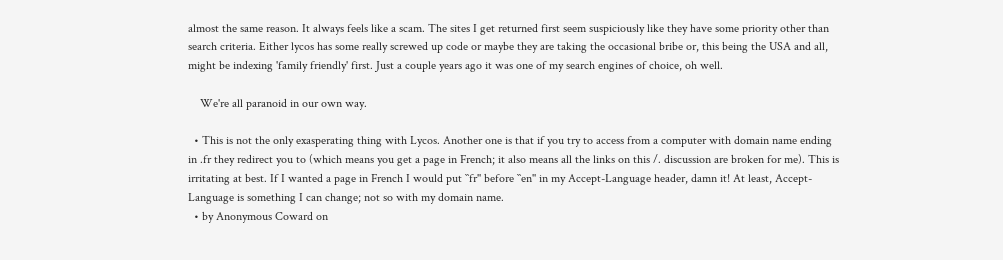almost the same reason. It always feels like a scam. The sites I get returned first seem suspiciously like they have some priority other than search criteria. Either lycos has some really screwed up code or maybe they are taking the occasional bribe or, this being the USA and all, might be indexing 'family friendly' first. Just a couple years ago it was one of my search engines of choice, oh well.

    We're all paranoid in our own way.

  • This is not the only exasperating thing with Lycos. Another one is that if you try to access from a computer with domain name ending in .fr they redirect you to (which means you get a page in French; it also means all the links on this /. discussion are broken for me). This is irritating at best. If I wanted a page in French I would put ``fr'' before ``en'' in my Accept-Language header, damn it! At least, Accept-Language is something I can change; not so with my domain name.
  • by Anonymous Coward on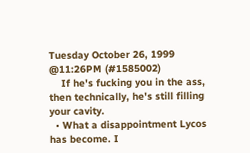Tuesday October 26, 1999 @11:26PM (#1585002)
    If he's fucking you in the ass, then technically, he's still filling your cavity.
  • What a disappointment Lycos has become. I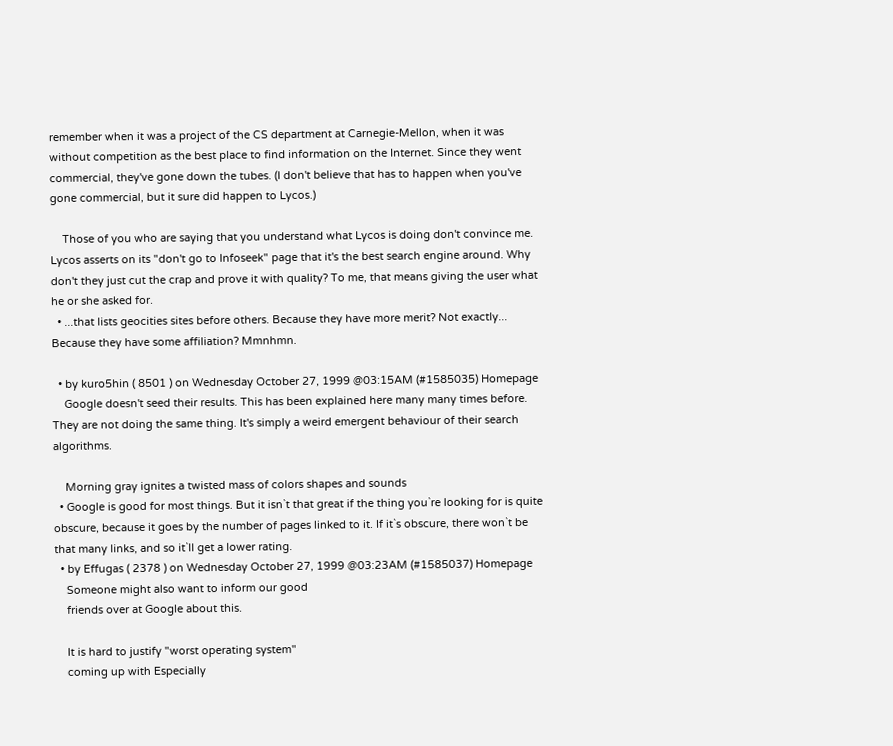remember when it was a project of the CS department at Carnegie-Mellon, when it was without competition as the best place to find information on the Internet. Since they went commercial, they've gone down the tubes. (I don't believe that has to happen when you've gone commercial, but it sure did happen to Lycos.)

    Those of you who are saying that you understand what Lycos is doing don't convince me. Lycos asserts on its "don't go to Infoseek" page that it's the best search engine around. Why don't they just cut the crap and prove it with quality? To me, that means giving the user what he or she asked for.
  • ...that lists geocities sites before others. Because they have more merit? Not exactly... Because they have some affiliation? Mmnhmn.

  • by kuro5hin ( 8501 ) on Wednesday October 27, 1999 @03:15AM (#1585035) Homepage
    Google doesn't seed their results. This has been explained here many many times before. They are not doing the same thing. It's simply a weird emergent behaviour of their search algorithms.

    Morning gray ignites a twisted mass of colors shapes and sounds
  • Google is good for most things. But it isn`t that great if the thing you`re looking for is quite obscure, because it goes by the number of pages linked to it. If it`s obscure, there won`t be that many links, and so it`ll get a lower rating.
  • by Effugas ( 2378 ) on Wednesday October 27, 1999 @03:23AM (#1585037) Homepage
    Someone might also want to inform our good
    friends over at Google about this.

    It is hard to justify "worst operating system"
    coming up with Especially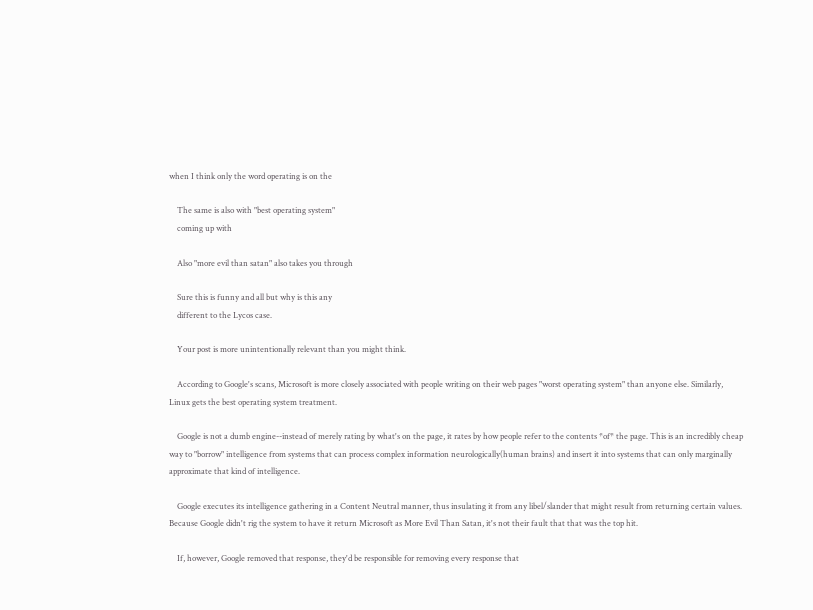when I think only the word operating is on the

    The same is also with "best operating system"
    coming up with

    Also "more evil than satan" also takes you through

    Sure this is funny and all but why is this any
    different to the Lycos case.

    Your post is more unintentionally relevant than you might think.

    According to Google's scans, Microsoft is more closely associated with people writing on their web pages "worst operating system" than anyone else. Similarly, Linux gets the best operating system treatment.

    Google is not a dumb engine--instead of merely rating by what's on the page, it rates by how people refer to the contents *of* the page. This is an incredibly cheap way to "borrow" intelligence from systems that can process complex information neurologically(human brains) and insert it into systems that can only marginally approximate that kind of intelligence.

    Google executes its intelligence gathering in a Content Neutral manner, thus insulating it from any libel/slander that might result from returning certain values. Because Google didn't rig the system to have it return Microsoft as More Evil Than Satan, it's not their fault that that was the top hit.

    If, however, Google removed that response, they'd be responsible for removing every response that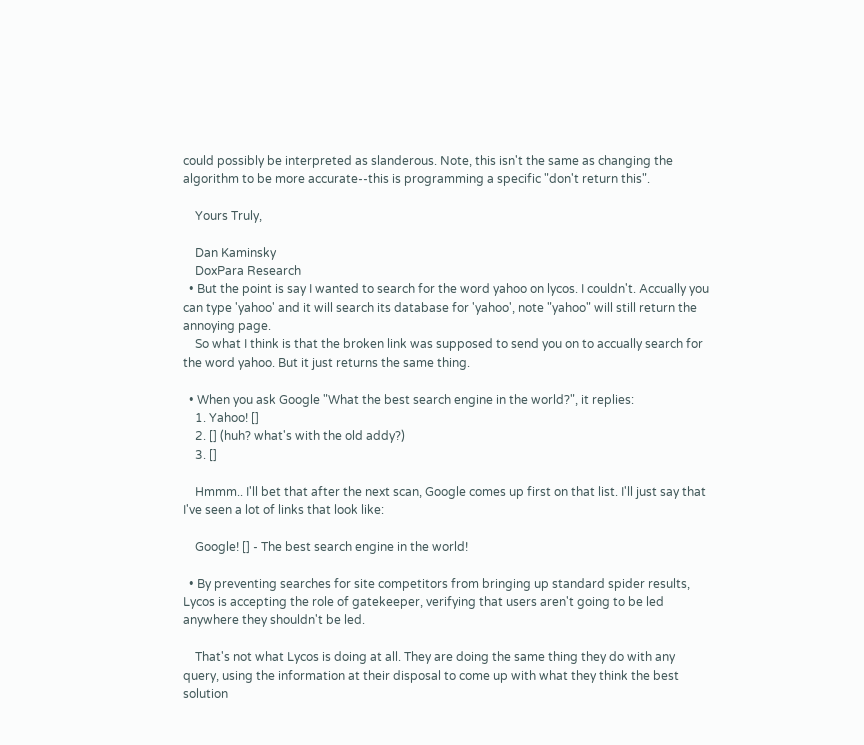could possibly be interpreted as slanderous. Note, this isn't the same as changing the algorithm to be more accurate--this is programming a specific "don't return this".

    Yours Truly,

    Dan Kaminsky
    DoxPara Research
  • But the point is say I wanted to search for the word yahoo on lycos. I couldn't. Accually you can type 'yahoo' and it will search its database for 'yahoo', note "yahoo" will still return the annoying page.
    So what I think is that the broken link was supposed to send you on to accually search for the word yahoo. But it just returns the same thing.

  • When you ask Google "What the best search engine in the world?", it replies:
    1. Yahoo! []
    2. [] (huh? what's with the old addy?)
    3. []

    Hmmm.. I'll bet that after the next scan, Google comes up first on that list. I'll just say that I've seen a lot of links that look like:

    Google! [] - The best search engine in the world!

  • By preventing searches for site competitors from bringing up standard spider results, Lycos is accepting the role of gatekeeper, verifying that users aren't going to be led anywhere they shouldn't be led.

    That's not what Lycos is doing at all. They are doing the same thing they do with any query, using the information at their disposal to come up with what they think the best solution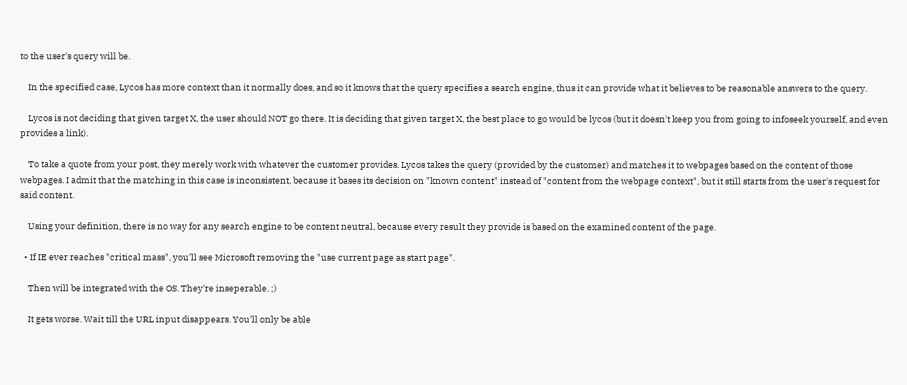to the user's query will be.

    In the specified case, Lycos has more context than it normally does, and so it knows that the query specifies a search engine, thus it can provide what it believes to be reasonable answers to the query.

    Lycos is not deciding that given target X, the user should NOT go there. It is deciding that given target X, the best place to go would be lycos (but it doesn't keep you from going to infoseek yourself, and even provides a link).

    To take a quote from your post, they merely work with whatever the customer provides. Lycos takes the query (provided by the customer) and matches it to webpages based on the content of those webpages. I admit that the matching in this case is inconsistent, because it bases its decision on "known content" instead of "content from the webpage context", but it still starts from the user's request for said content.

    Using your definition, there is no way for any search engine to be content neutral, because every result they provide is based on the examined content of the page.

  • If IE ever reaches "critical mass", you'll see Microsoft removing the "use current page as start page".

    Then will be integrated with the OS. They're inseperable. ;)

    It gets worse. Wait till the URL input disappears. You'll only be able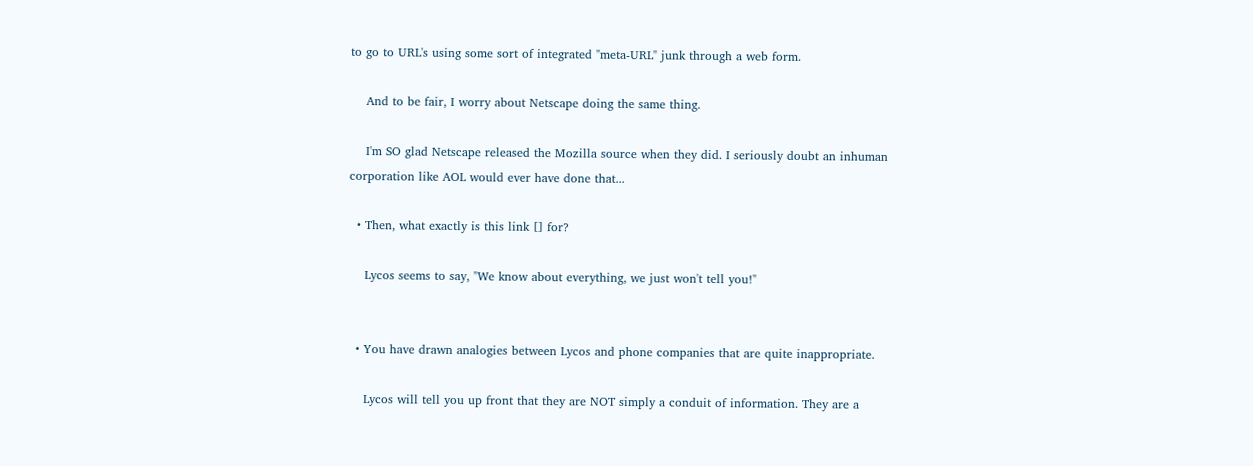to go to URL's using some sort of integrated "meta-URL" junk through a web form.

    And to be fair, I worry about Netscape doing the same thing.

    I'm SO glad Netscape released the Mozilla source when they did. I seriously doubt an inhuman corporation like AOL would ever have done that...

  • Then, what exactly is this link [] for?

    Lycos seems to say, "We know about everything, we just won't tell you!"


  • You have drawn analogies between Lycos and phone companies that are quite inappropriate.

    Lycos will tell you up front that they are NOT simply a conduit of information. They are a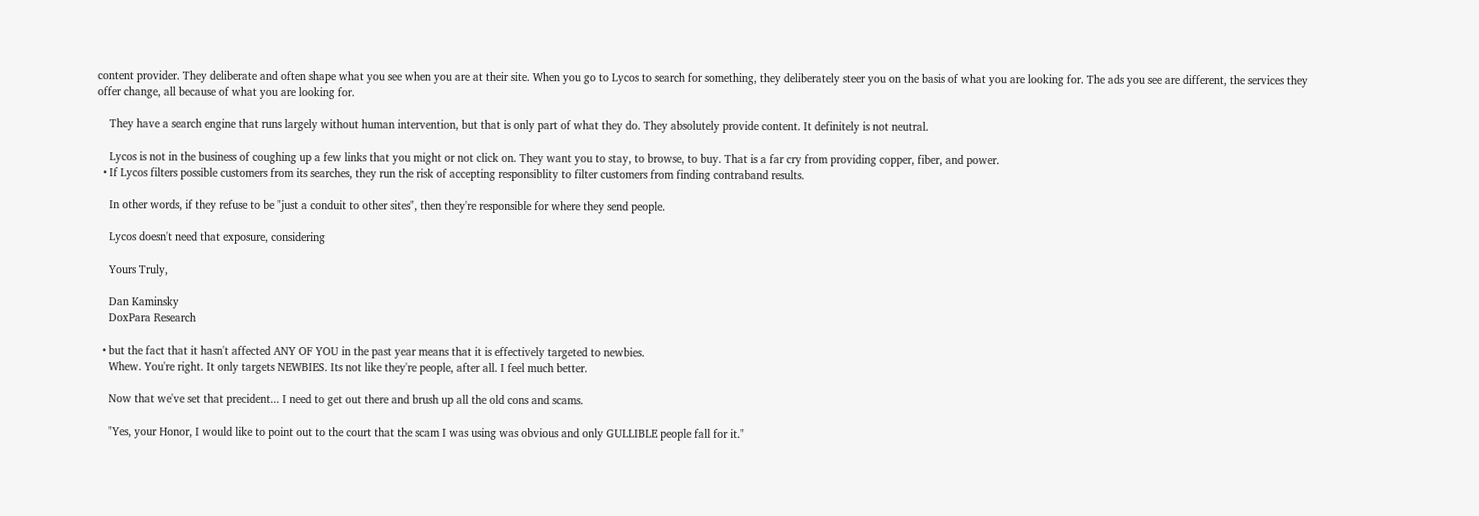content provider. They deliberate and often shape what you see when you are at their site. When you go to Lycos to search for something, they deliberately steer you on the basis of what you are looking for. The ads you see are different, the services they offer change, all because of what you are looking for.

    They have a search engine that runs largely without human intervention, but that is only part of what they do. They absolutely provide content. It definitely is not neutral.

    Lycos is not in the business of coughing up a few links that you might or not click on. They want you to stay, to browse, to buy. That is a far cry from providing copper, fiber, and power.
  • If Lycos filters possible customers from its searches, they run the risk of accepting responsiblity to filter customers from finding contraband results.

    In other words, if they refuse to be "just a conduit to other sites", then they're responsible for where they send people.

    Lycos doesn't need that exposure, considering

    Yours Truly,

    Dan Kaminsky
    DoxPara Research

  • but the fact that it hasn't affected ANY OF YOU in the past year means that it is effectively targeted to newbies.
    Whew. You're right. It only targets NEWBIES. Its not like they're people, after all. I feel much better.

    Now that we've set that precident... I need to get out there and brush up all the old cons and scams.

    "Yes, your Honor, I would like to point out to the court that the scam I was using was obvious and only GULLIBLE people fall for it."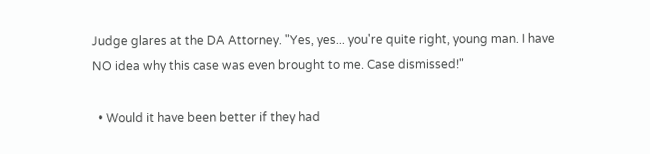Judge glares at the DA Attorney. "Yes, yes... you're quite right, young man. I have NO idea why this case was even brought to me. Case dismissed!"

  • Would it have been better if they had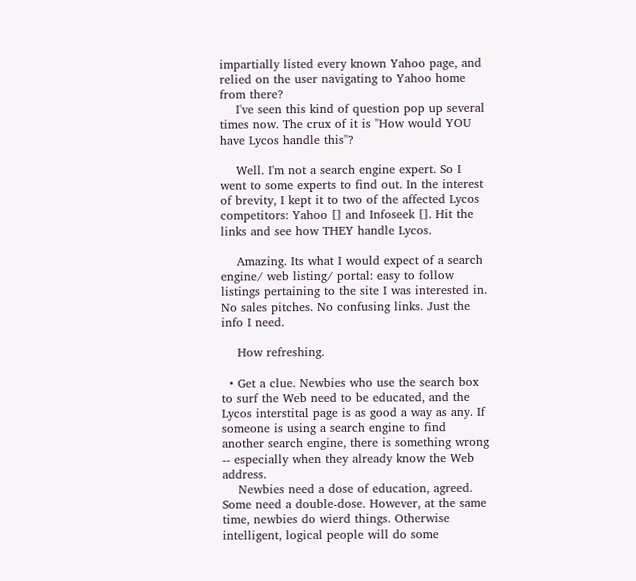impartially listed every known Yahoo page, and relied on the user navigating to Yahoo home from there?
    I've seen this kind of question pop up several times now. The crux of it is "How would YOU have Lycos handle this"?

    Well. I'm not a search engine expert. So I went to some experts to find out. In the interest of brevity, I kept it to two of the affected Lycos competitors: Yahoo [] and Infoseek []. Hit the links and see how THEY handle Lycos.

    Amazing. Its what I would expect of a search engine/ web listing/ portal: easy to follow listings pertaining to the site I was interested in. No sales pitches. No confusing links. Just the info I need.

    How refreshing.

  • Get a clue. Newbies who use the search box to surf the Web need to be educated, and the Lycos interstital page is as good a way as any. If someone is using a search engine to find another search engine, there is something wrong -- especially when they already know the Web address.
    Newbies need a dose of education, agreed. Some need a double-dose. However, at the same time, newbies do wierd things. Otherwise intelligent, logical people will do some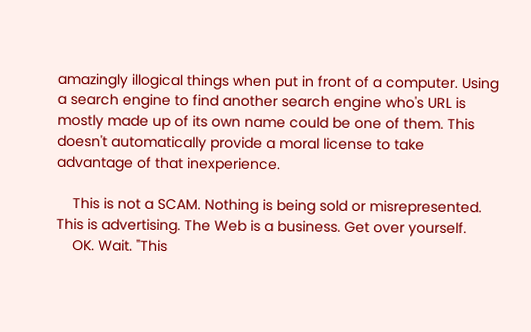amazingly illogical things when put in front of a computer. Using a search engine to find another search engine who's URL is mostly made up of its own name could be one of them. This doesn't automatically provide a moral license to take advantage of that inexperience.

    This is not a SCAM. Nothing is being sold or misrepresented. This is advertising. The Web is a business. Get over yourself.
    OK. Wait. "This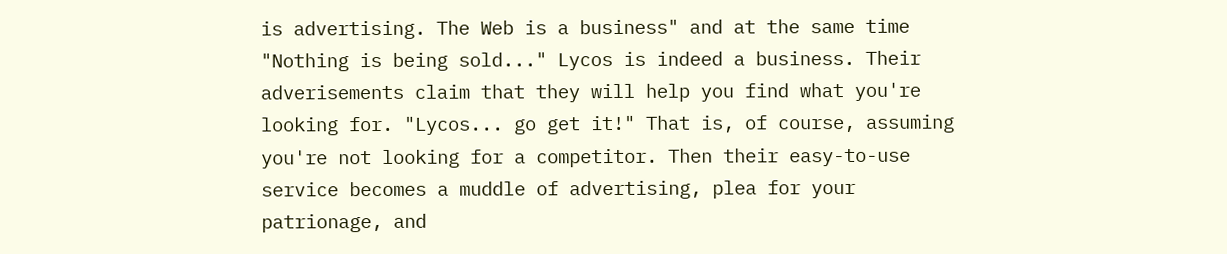is advertising. The Web is a business" and at the same time "Nothing is being sold..." Lycos is indeed a business. Their adverisements claim that they will help you find what you're looking for. "Lycos... go get it!" That is, of course, assuming you're not looking for a competitor. Then their easy-to-use service becomes a muddle of advertising, plea for your patrionage, and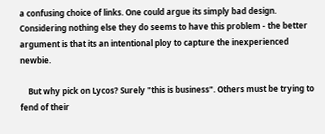a confusing choice of links. One could argue its simply bad design. Considering nothing else they do seems to have this problem - the better argument is that its an intentional ploy to capture the inexperienced newbie.

    But why pick on Lycos? Surely "this is business". Others must be trying to fend of their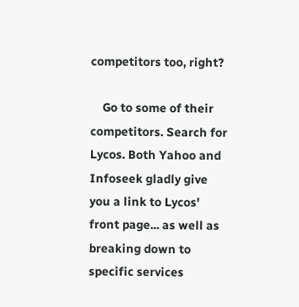competitors too, right?

    Go to some of their competitors. Search for Lycos. Both Yahoo and Infoseek gladly give you a link to Lycos' front page... as well as breaking down to specific services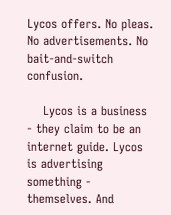Lycos offers. No pleas. No advertisements. No bait-and-switch confusion.

    Lycos is a business - they claim to be an internet guide. Lycos is advertising something - themselves. And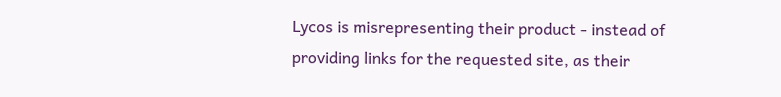Lycos is misrepresenting their product - instead of providing links for the requested site, as their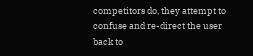competitors do, they attempt to confuse and re-direct the user back to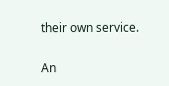their own service.

An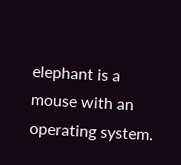elephant is a mouse with an operating system.